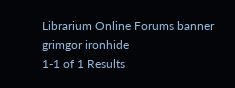Librarium Online Forums banner
grimgor ironhide
1-1 of 1 Results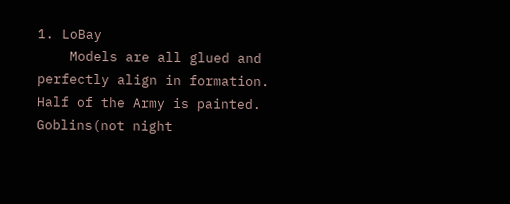1. LoBay
    Models are all glued and perfectly align in formation. Half of the Army is painted. Goblins(not night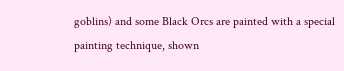goblins) and some Black Orcs are painted with a special painting technique, shown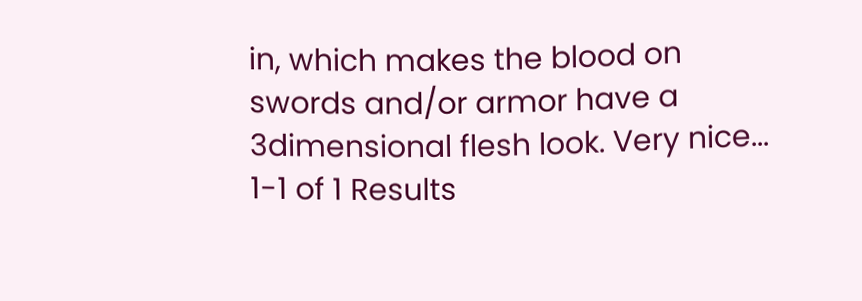in, which makes the blood on swords and/or armor have a 3dimensional flesh look. Very nice...
1-1 of 1 Results